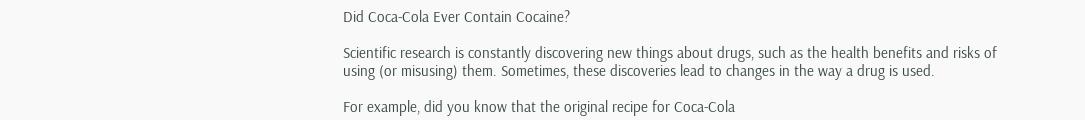Did Coca-Cola Ever Contain Cocaine?

Scientific research is constantly discovering new things about drugs, such as the health benefits and risks of using (or misusing) them. Sometimes, these discoveries lead to changes in the way a drug is used.

For example, did you know that the original recipe for Coca-Cola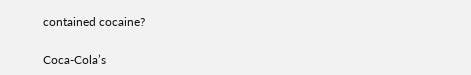contained cocaine?

Coca-Cola’s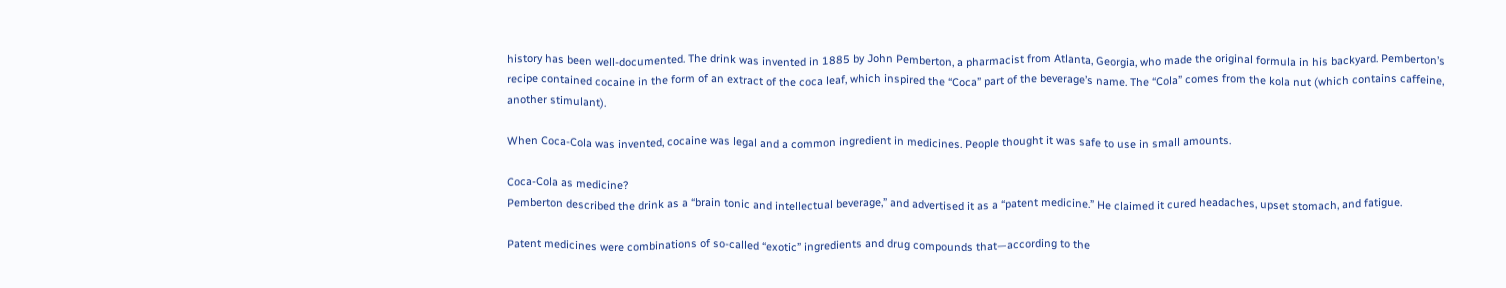history has been well-documented. The drink was invented in 1885 by John Pemberton, a pharmacist from Atlanta, Georgia, who made the original formula in his backyard. Pemberton’s recipe contained cocaine in the form of an extract of the coca leaf, which inspired the “Coca” part of the beverage’s name. The “Cola” comes from the kola nut (which contains caffeine, another stimulant).

When Coca-Cola was invented, cocaine was legal and a common ingredient in medicines. People thought it was safe to use in small amounts.

Coca-Cola as medicine?
Pemberton described the drink as a “brain tonic and intellectual beverage,” and advertised it as a “patent medicine.” He claimed it cured headaches, upset stomach, and fatigue.

Patent medicines were combinations of so-called “exotic” ingredients and drug compounds that—according to the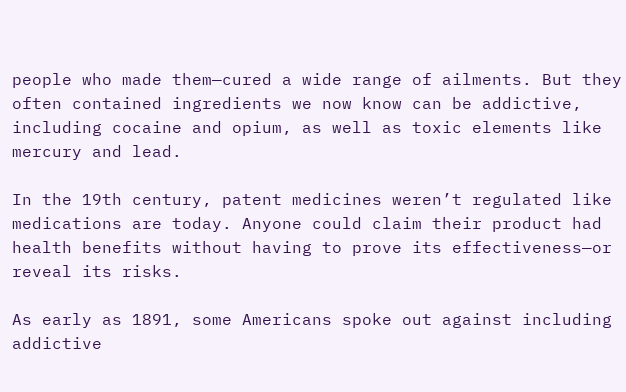people who made them—cured a wide range of ailments. But they often contained ingredients we now know can be addictive, including cocaine and opium, as well as toxic elements like mercury and lead.

In the 19th century, patent medicines weren’t regulated like medications are today. Anyone could claim their product had health benefits without having to prove its effectiveness—or reveal its risks.

As early as 1891, some Americans spoke out against including addictive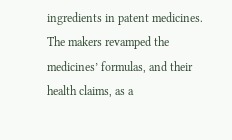ingredients in patent medicines. The makers revamped the medicines’ formulas, and their health claims, as a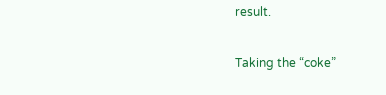result.

Taking the “coke”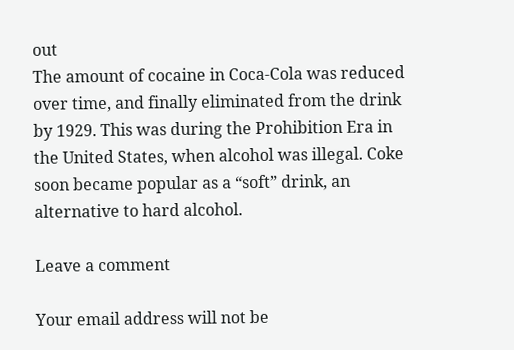out
The amount of cocaine in Coca-Cola was reduced over time, and finally eliminated from the drink by 1929. This was during the Prohibition Era in the United States, when alcohol was illegal. Coke soon became popular as a “soft” drink, an alternative to hard alcohol.

Leave a comment

Your email address will not be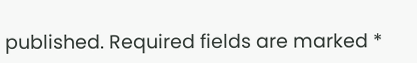published. Required fields are marked *